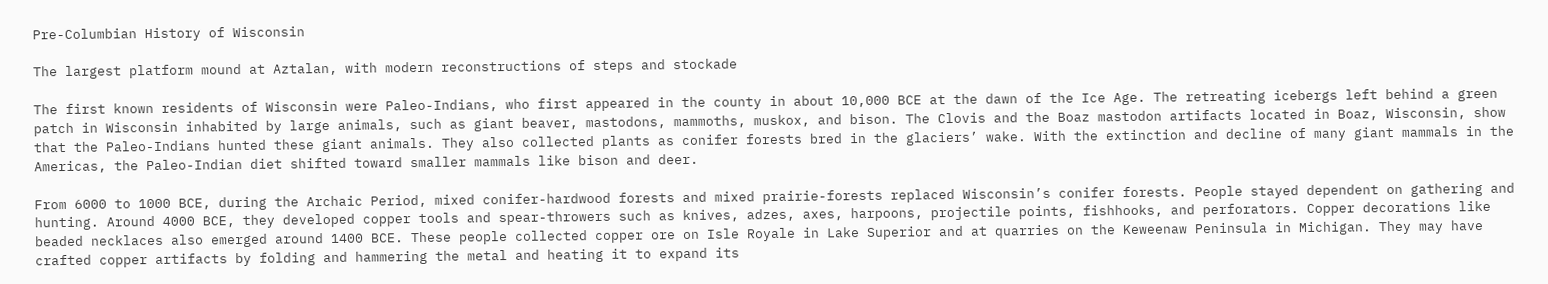Pre-Columbian History of Wisconsin

The largest platform mound at Aztalan, with modern reconstructions of steps and stockade

The first known residents of Wisconsin were Paleo-Indians, who first appeared in the county in about 10,000 BCE at the dawn of the Ice Age. The retreating icebergs left behind a green patch in Wisconsin inhabited by large animals, such as giant beaver, mastodons, mammoths, muskox, and bison. The Clovis and the Boaz mastodon artifacts located in Boaz, Wisconsin, show that the Paleo-Indians hunted these giant animals. They also collected plants as conifer forests bred in the glaciers’ wake. With the extinction and decline of many giant mammals in the Americas, the Paleo-Indian diet shifted toward smaller mammals like bison and deer.

From 6000 to 1000 BCE, during the Archaic Period, mixed conifer-hardwood forests and mixed prairie-forests replaced Wisconsin’s conifer forests. People stayed dependent on gathering and hunting. Around 4000 BCE, they developed copper tools and spear-throwers such as knives, adzes, axes, harpoons, projectile points, fishhooks, and perforators. Copper decorations like beaded necklaces also emerged around 1400 BCE. These people collected copper ore on Isle Royale in Lake Superior and at quarries on the Keweenaw Peninsula in Michigan. They may have crafted copper artifacts by folding and hammering the metal and heating it to expand its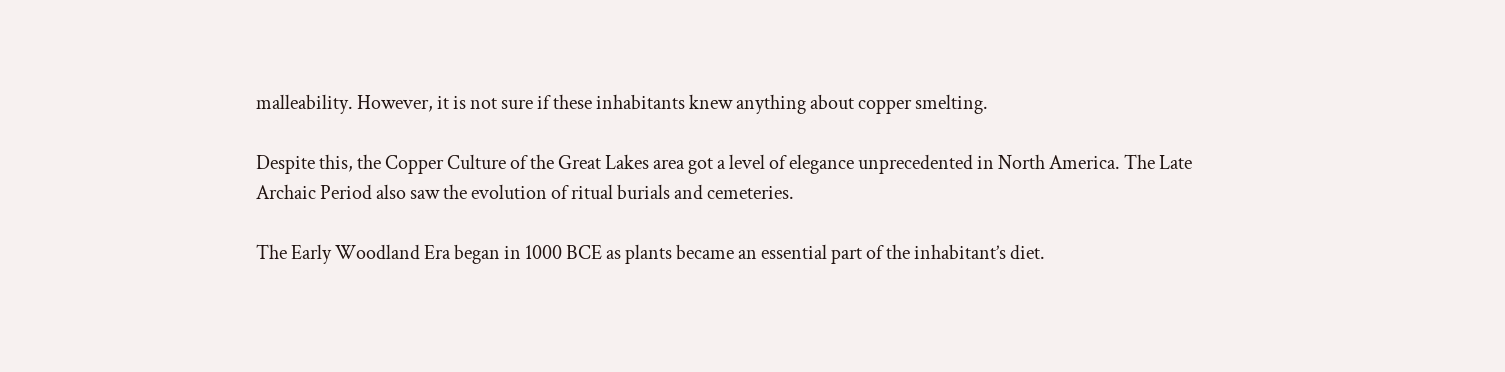malleability. However, it is not sure if these inhabitants knew anything about copper smelting.

Despite this, the Copper Culture of the Great Lakes area got a level of elegance unprecedented in North America. The Late Archaic Period also saw the evolution of ritual burials and cemeteries.

The Early Woodland Era began in 1000 BCE as plants became an essential part of the inhabitant’s diet.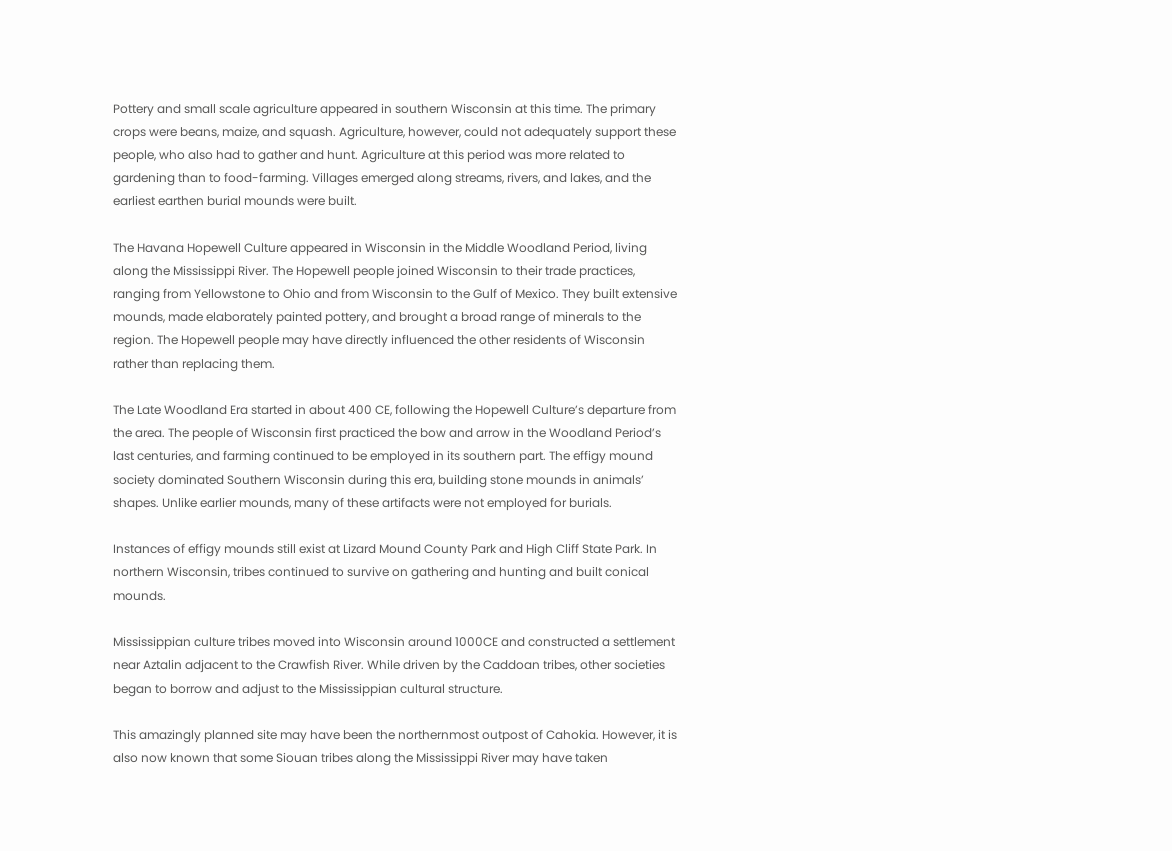Pottery and small scale agriculture appeared in southern Wisconsin at this time. The primary crops were beans, maize, and squash. Agriculture, however, could not adequately support these people, who also had to gather and hunt. Agriculture at this period was more related to gardening than to food-farming. Villages emerged along streams, rivers, and lakes, and the earliest earthen burial mounds were built.

The Havana Hopewell Culture appeared in Wisconsin in the Middle Woodland Period, living along the Mississippi River. The Hopewell people joined Wisconsin to their trade practices, ranging from Yellowstone to Ohio and from Wisconsin to the Gulf of Mexico. They built extensive mounds, made elaborately painted pottery, and brought a broad range of minerals to the region. The Hopewell people may have directly influenced the other residents of Wisconsin rather than replacing them.

The Late Woodland Era started in about 400 CE, following the Hopewell Culture’s departure from the area. The people of Wisconsin first practiced the bow and arrow in the Woodland Period’s last centuries, and farming continued to be employed in its southern part. The effigy mound society dominated Southern Wisconsin during this era, building stone mounds in animals’ shapes. Unlike earlier mounds, many of these artifacts were not employed for burials.

Instances of effigy mounds still exist at Lizard Mound County Park and High Cliff State Park. In northern Wisconsin, tribes continued to survive on gathering and hunting and built conical mounds.

Mississippian culture tribes moved into Wisconsin around 1000CE and constructed a settlement near Aztalin adjacent to the Crawfish River. While driven by the Caddoan tribes, other societies began to borrow and adjust to the Mississippian cultural structure.

This amazingly planned site may have been the northernmost outpost of Cahokia. However, it is also now known that some Siouan tribes along the Mississippi River may have taken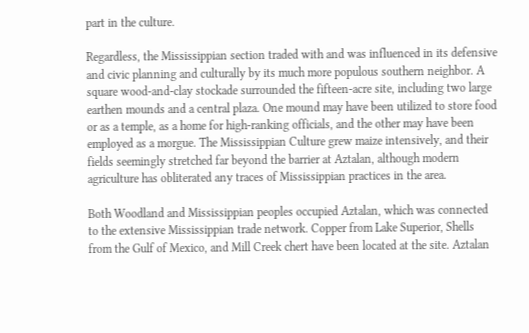part in the culture.

Regardless, the Mississippian section traded with and was influenced in its defensive and civic planning and culturally by its much more populous southern neighbor. A square wood-and-clay stockade surrounded the fifteen-acre site, including two large earthen mounds and a central plaza. One mound may have been utilized to store food or as a temple, as a home for high-ranking officials, and the other may have been employed as a morgue. The Mississippian Culture grew maize intensively, and their fields seemingly stretched far beyond the barrier at Aztalan, although modern agriculture has obliterated any traces of Mississippian practices in the area.

Both Woodland and Mississippian peoples occupied Aztalan, which was connected to the extensive Mississippian trade network. Copper from Lake Superior, Shells from the Gulf of Mexico, and Mill Creek chert have been located at the site. Aztalan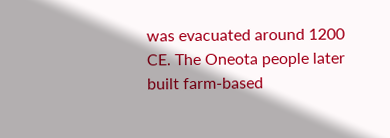was evacuated around 1200 CE. The Oneota people later built farm-based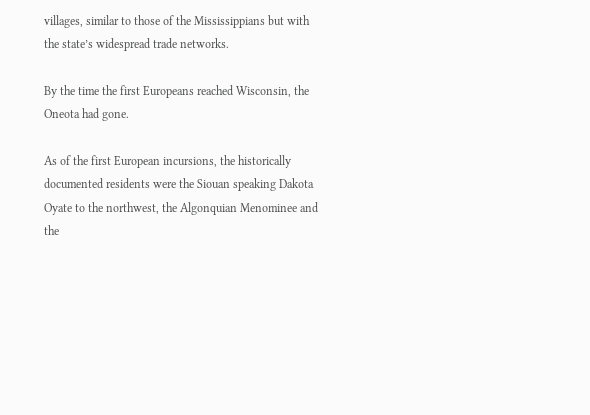villages, similar to those of the Mississippians but with the state’s widespread trade networks.

By the time the first Europeans reached Wisconsin, the Oneota had gone.

As of the first European incursions, the historically documented residents were the Siouan speaking Dakota Oyate to the northwest, the Algonquian Menominee and the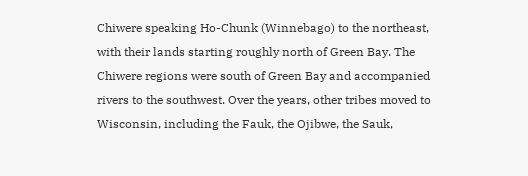Chiwere speaking Ho-Chunk (Winnebago) to the northeast, with their lands starting roughly north of Green Bay. The Chiwere regions were south of Green Bay and accompanied rivers to the southwest. Over the years, other tribes moved to Wisconsin, including the Fauk, the Ojibwe, the Sauk,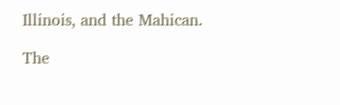Illinois, and the Mahican.

The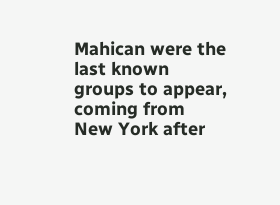Mahican were the last known groups to appear, coming from New York after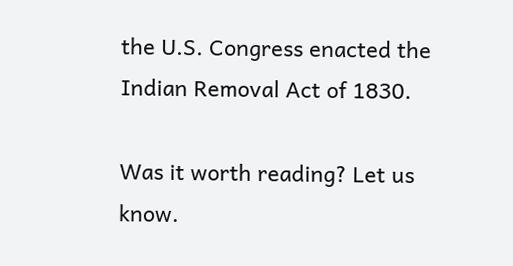the U.S. Congress enacted the Indian Removal Act of 1830.

Was it worth reading? Let us know.